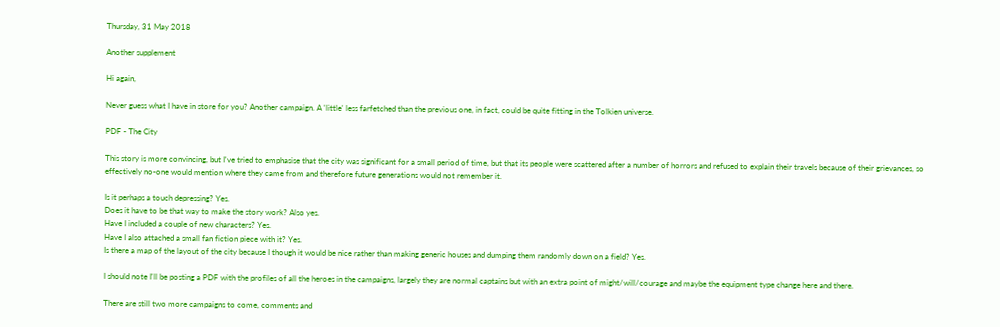Thursday, 31 May 2018

Another supplement

Hi again,

Never guess what I have in store for you? Another campaign. A 'little' less farfetched than the previous one, in fact, could be quite fitting in the Tolkien universe.

PDF - The City

This story is more convincing, but I've tried to emphasise that the city was significant for a small period of time, but that its people were scattered after a number of horrors and refused to explain their travels because of their grievances, so effectively no-one would mention where they came from and therefore future generations would not remember it.

Is it perhaps a touch depressing? Yes.
Does it have to be that way to make the story work? Also yes.
Have I included a couple of new characters? Yes.
Have I also attached a small fan fiction piece with it? Yes.
Is there a map of the layout of the city because I though it would be nice rather than making generic houses and dumping them randomly down on a field? Yes.

I should note I'll be posting a PDF with the profiles of all the heroes in the campaigns, largely they are normal captains but with an extra point of might/will/courage and maybe the equipment type change here and there.

There are still two more campaigns to come, comments and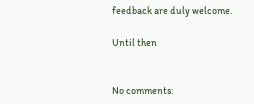feedback are duly welcome.

Until then


No comments: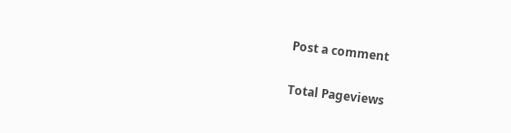Post a comment

Total Pageviews